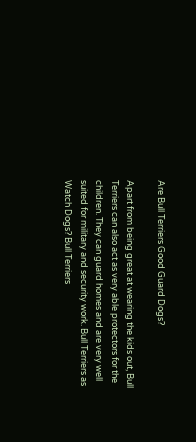Are Bull Terriers Good Guard Dogs?

Apart from being great at wearing the kids out, Bull Terriers can also act as very able protectors for the children. They can guard homes and are very well suited for military and security work. Bull Terriers as Watch Dogs? Bull Terriers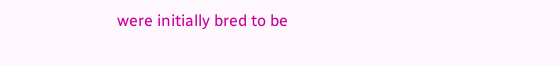were initially bred to be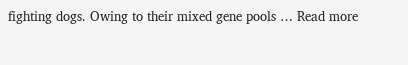fighting dogs. Owing to their mixed gene pools … Read more